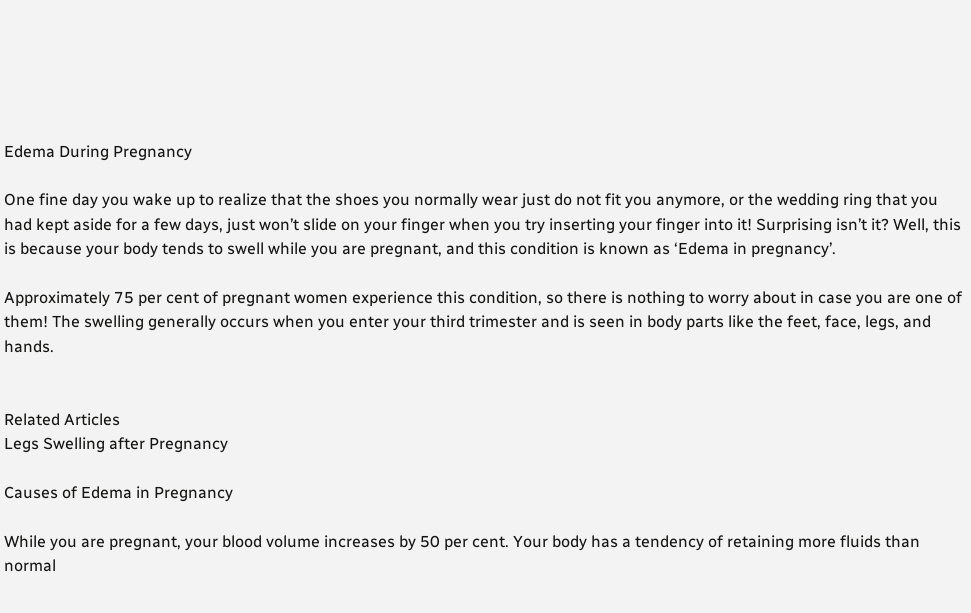Edema During Pregnancy

One fine day you wake up to realize that the shoes you normally wear just do not fit you anymore, or the wedding ring that you had kept aside for a few days, just won’t slide on your finger when you try inserting your finger into it! Surprising isn’t it? Well, this is because your body tends to swell while you are pregnant, and this condition is known as ‘Edema in pregnancy’.

Approximately 75 per cent of pregnant women experience this condition, so there is nothing to worry about in case you are one of them! The swelling generally occurs when you enter your third trimester and is seen in body parts like the feet, face, legs, and hands.


Related Articles
Legs Swelling after Pregnancy

Causes of Edema in Pregnancy

While you are pregnant, your blood volume increases by 50 per cent. Your body has a tendency of retaining more fluids than normal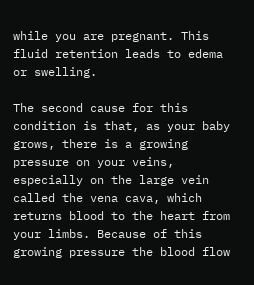while you are pregnant. This fluid retention leads to edema or swelling.

The second cause for this condition is that, as your baby grows, there is a growing pressure on your veins, especially on the large vein called the vena cava, which returns blood to the heart from your limbs. Because of this growing pressure the blood flow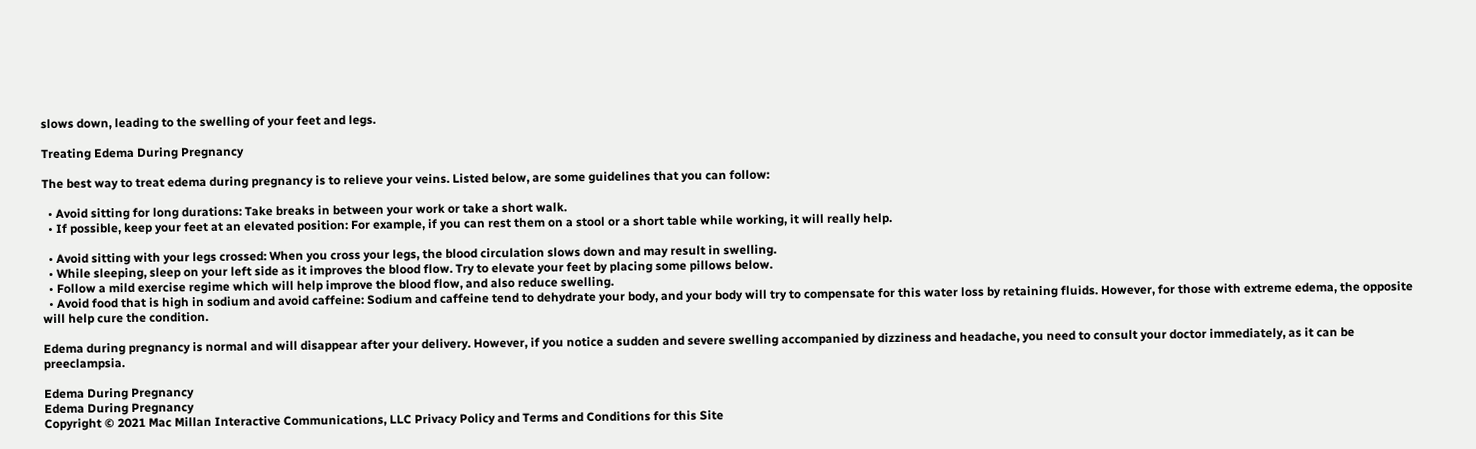slows down, leading to the swelling of your feet and legs.

Treating Edema During Pregnancy

The best way to treat edema during pregnancy is to relieve your veins. Listed below, are some guidelines that you can follow:

  • Avoid sitting for long durations: Take breaks in between your work or take a short walk.
  • If possible, keep your feet at an elevated position: For example, if you can rest them on a stool or a short table while working, it will really help.

  • Avoid sitting with your legs crossed: When you cross your legs, the blood circulation slows down and may result in swelling.
  • While sleeping, sleep on your left side as it improves the blood flow. Try to elevate your feet by placing some pillows below.
  • Follow a mild exercise regime which will help improve the blood flow, and also reduce swelling.
  • Avoid food that is high in sodium and avoid caffeine: Sodium and caffeine tend to dehydrate your body, and your body will try to compensate for this water loss by retaining fluids. However, for those with extreme edema, the opposite will help cure the condition.

Edema during pregnancy is normal and will disappear after your delivery. However, if you notice a sudden and severe swelling accompanied by dizziness and headache, you need to consult your doctor immediately, as it can be preeclampsia.

Edema During Pregnancy
Edema During Pregnancy
Copyright © 2021 Mac Millan Interactive Communications, LLC Privacy Policy and Terms and Conditions for this Site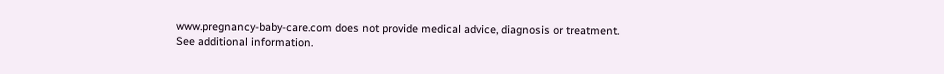www.pregnancy-baby-care.com does not provide medical advice, diagnosis or treatment.
See additional information.